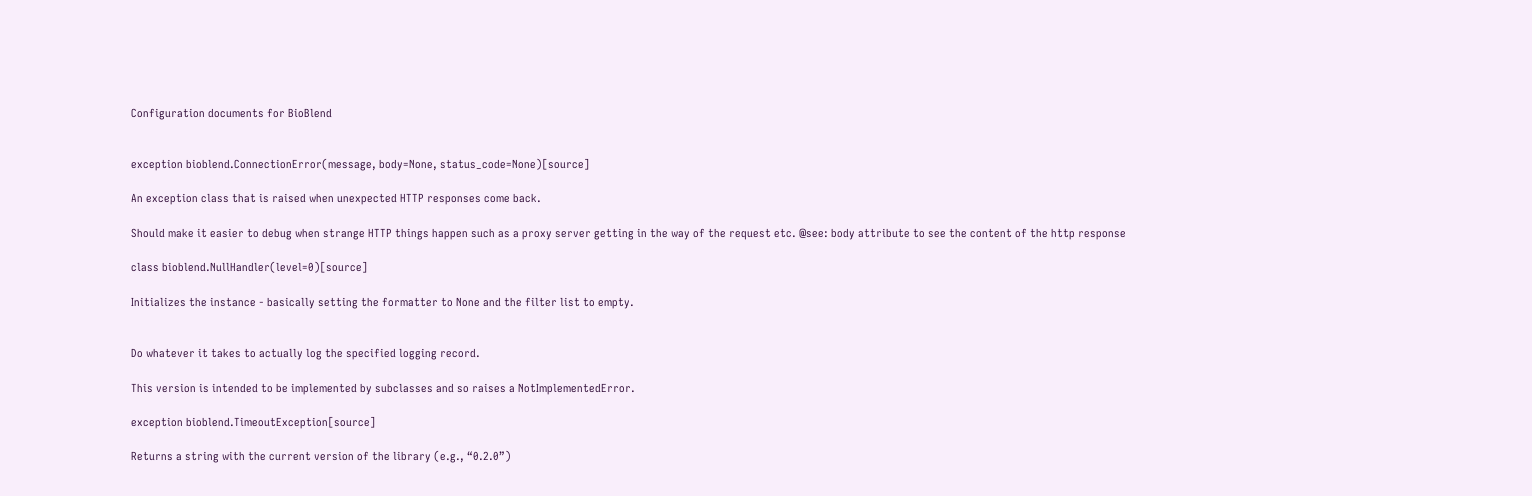Configuration documents for BioBlend


exception bioblend.ConnectionError(message, body=None, status_code=None)[source]

An exception class that is raised when unexpected HTTP responses come back.

Should make it easier to debug when strange HTTP things happen such as a proxy server getting in the way of the request etc. @see: body attribute to see the content of the http response

class bioblend.NullHandler(level=0)[source]

Initializes the instance - basically setting the formatter to None and the filter list to empty.


Do whatever it takes to actually log the specified logging record.

This version is intended to be implemented by subclasses and so raises a NotImplementedError.

exception bioblend.TimeoutException[source]

Returns a string with the current version of the library (e.g., “0.2.0”)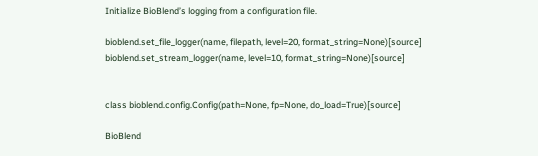Initialize BioBlend’s logging from a configuration file.

bioblend.set_file_logger(name, filepath, level=20, format_string=None)[source]
bioblend.set_stream_logger(name, level=10, format_string=None)[source]


class bioblend.config.Config(path=None, fp=None, do_load=True)[source]

BioBlend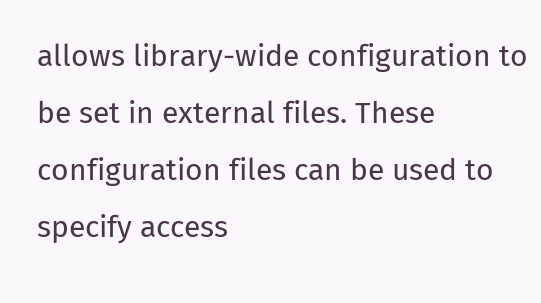allows library-wide configuration to be set in external files. These configuration files can be used to specify access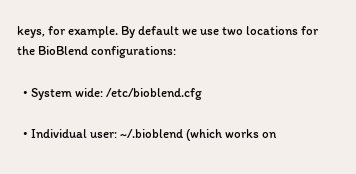keys, for example. By default we use two locations for the BioBlend configurations:

  • System wide: /etc/bioblend.cfg

  • Individual user: ~/.bioblend (which works on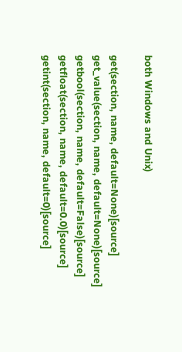both Windows and Unix)

get(section, name, default=None)[source]
get_value(section, name, default=None)[source]
getbool(section, name, default=False)[source]
getfloat(section, name, default=0.0)[source]
getint(section, name, default=0)[source]